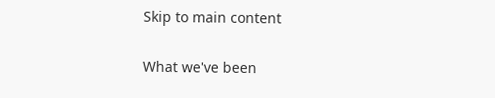Skip to main content

What we've been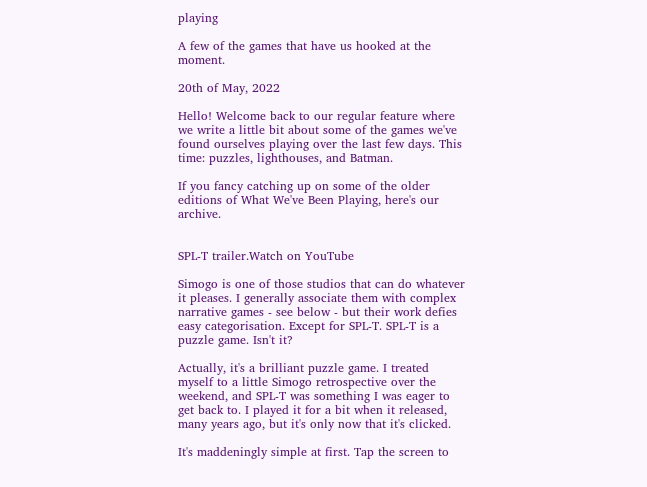playing

A few of the games that have us hooked at the moment.

20th of May, 2022

Hello! Welcome back to our regular feature where we write a little bit about some of the games we've found ourselves playing over the last few days. This time: puzzles, lighthouses, and Batman.

If you fancy catching up on some of the older editions of What We've Been Playing, here's our archive.


SPL-T trailer.Watch on YouTube

Simogo is one of those studios that can do whatever it pleases. I generally associate them with complex narrative games - see below - but their work defies easy categorisation. Except for SPL-T. SPL-T is a puzzle game. Isn't it?

Actually, it's a brilliant puzzle game. I treated myself to a little Simogo retrospective over the weekend, and SPL-T was something I was eager to get back to. I played it for a bit when it released, many years ago, but it's only now that it's clicked.

It's maddeningly simple at first. Tap the screen to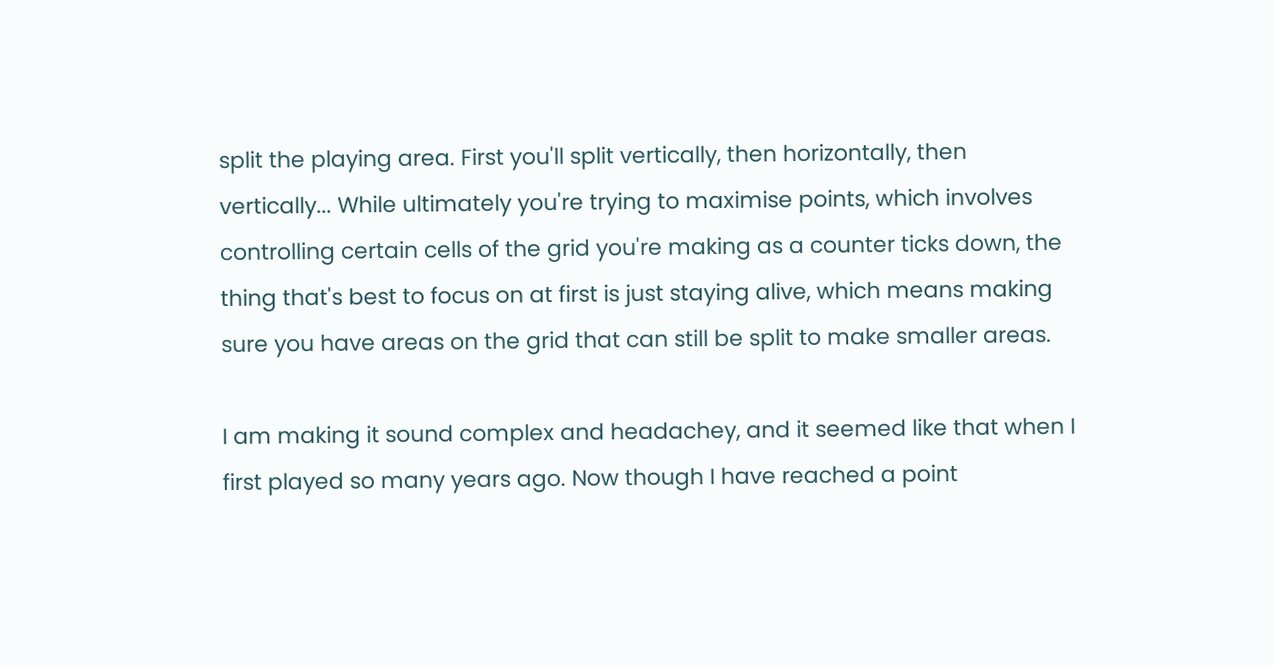split the playing area. First you'll split vertically, then horizontally, then vertically... While ultimately you're trying to maximise points, which involves controlling certain cells of the grid you're making as a counter ticks down, the thing that's best to focus on at first is just staying alive, which means making sure you have areas on the grid that can still be split to make smaller areas.

I am making it sound complex and headachey, and it seemed like that when I first played so many years ago. Now though I have reached a point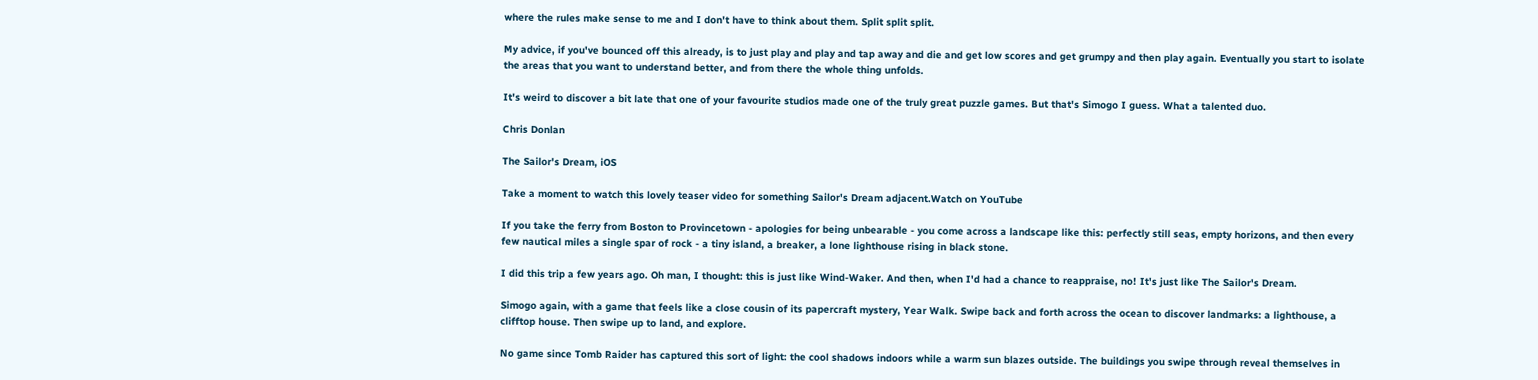where the rules make sense to me and I don't have to think about them. Split split split.

My advice, if you've bounced off this already, is to just play and play and tap away and die and get low scores and get grumpy and then play again. Eventually you start to isolate the areas that you want to understand better, and from there the whole thing unfolds.

It's weird to discover a bit late that one of your favourite studios made one of the truly great puzzle games. But that's Simogo I guess. What a talented duo.

Chris Donlan

The Sailor's Dream, iOS

Take a moment to watch this lovely teaser video for something Sailor's Dream adjacent.Watch on YouTube

If you take the ferry from Boston to Provincetown - apologies for being unbearable - you come across a landscape like this: perfectly still seas, empty horizons, and then every few nautical miles a single spar of rock - a tiny island, a breaker, a lone lighthouse rising in black stone.

I did this trip a few years ago. Oh man, I thought: this is just like Wind-Waker. And then, when I'd had a chance to reappraise, no! It's just like The Sailor's Dream.

Simogo again, with a game that feels like a close cousin of its papercraft mystery, Year Walk. Swipe back and forth across the ocean to discover landmarks: a lighthouse, a clifftop house. Then swipe up to land, and explore.

No game since Tomb Raider has captured this sort of light: the cool shadows indoors while a warm sun blazes outside. The buildings you swipe through reveal themselves in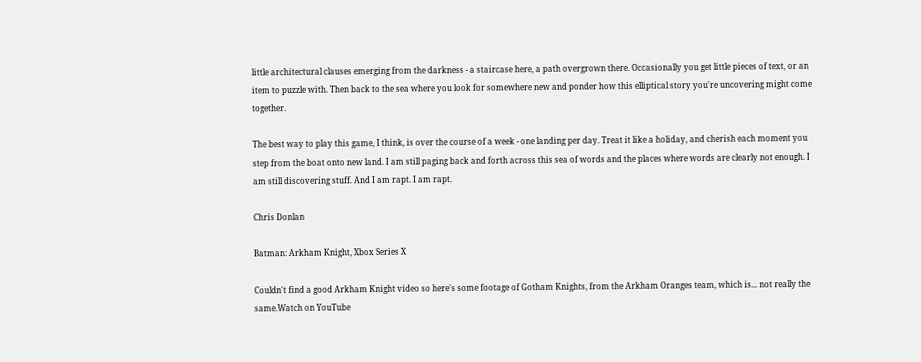little architectural clauses emerging from the darkness - a staircase here, a path overgrown there. Occasionally you get little pieces of text, or an item to puzzle with. Then back to the sea where you look for somewhere new and ponder how this elliptical story you're uncovering might come together.

The best way to play this game, I think, is over the course of a week - one landing per day. Treat it like a holiday, and cherish each moment you step from the boat onto new land. I am still paging back and forth across this sea of words and the places where words are clearly not enough. I am still discovering stuff. And I am rapt. I am rapt.

Chris Donlan

Batman: Arkham Knight, Xbox Series X

Couldn't find a good Arkham Knight video so here's some footage of Gotham Knights, from the Arkham Oranges team, which is... not really the same.Watch on YouTube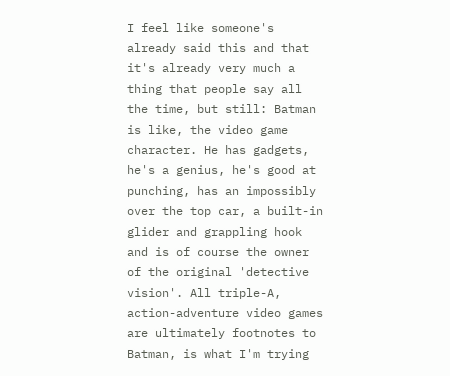I feel like someone's already said this and that it's already very much a thing that people say all the time, but still: Batman is like, the video game character. He has gadgets, he's a genius, he's good at punching, has an impossibly over the top car, a built-in glider and grappling hook and is of course the owner of the original 'detective vision'. All triple-A, action-adventure video games are ultimately footnotes to Batman, is what I'm trying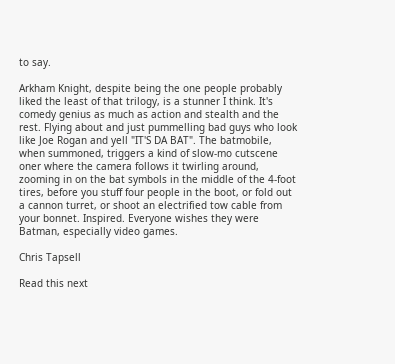to say.

Arkham Knight, despite being the one people probably liked the least of that trilogy, is a stunner I think. It's comedy genius as much as action and stealth and the rest. Flying about and just pummelling bad guys who look like Joe Rogan and yell "IT'S DA BAT". The batmobile, when summoned, triggers a kind of slow-mo cutscene oner where the camera follows it twirling around, zooming in on the bat symbols in the middle of the 4-foot tires, before you stuff four people in the boot, or fold out a cannon turret, or shoot an electrified tow cable from your bonnet. Inspired. Everyone wishes they were Batman, especially video games.

Chris Tapsell

Read this next